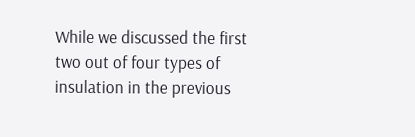While we discussed the first two out of four types of insulation in the previous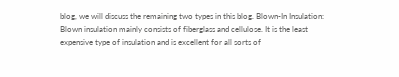blog, we will discuss the remaining two types in this blog. Blown-In Insulation: Blown insulation mainly consists of fiberglass and cellulose. It is the least expensive type of insulation and is excellent for all sorts of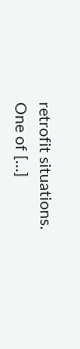retrofit situations. One of […]